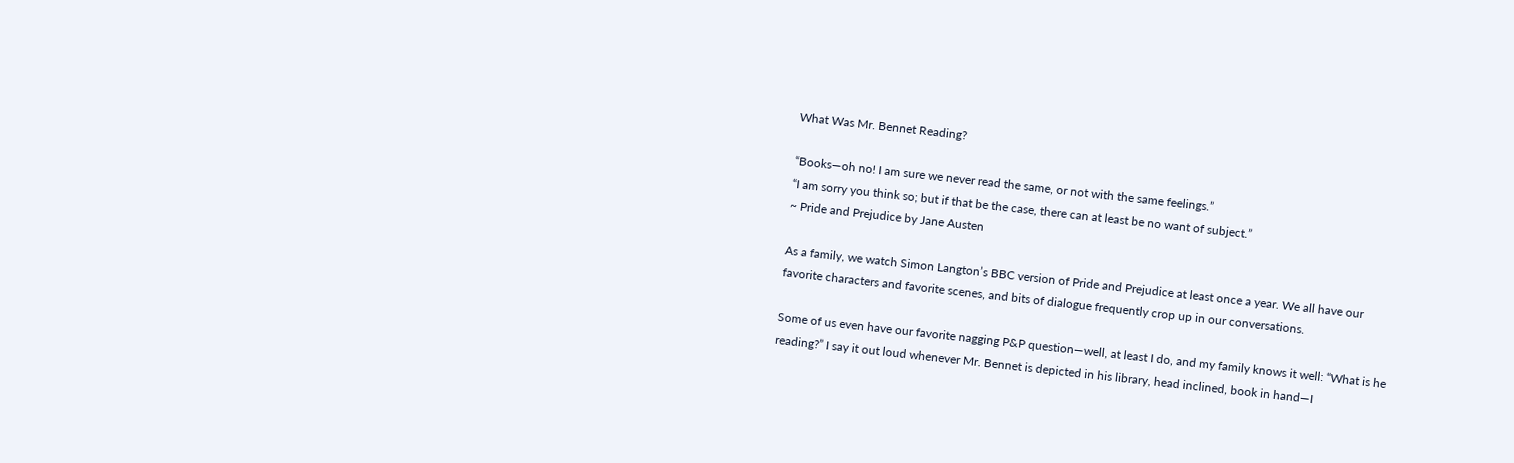What Was Mr. Bennet Reading?

“Books—oh no! I am sure we never read the same, or not with the same feelings.”
“I am sorry you think so; but if that be the case, there can at least be no want of subject.”
~ Pride and Prejudice by Jane Austen

As a family, we watch Simon Langton’s BBC version of Pride and Prejudice at least once a year. We all have our favorite characters and favorite scenes, and bits of dialogue frequently crop up in our conversations.

Some of us even have our favorite nagging P&P question—well, at least I do, and my family knows it well: “What is he reading?” I say it out loud whenever Mr. Bennet is depicted in his library, head inclined, book in hand—I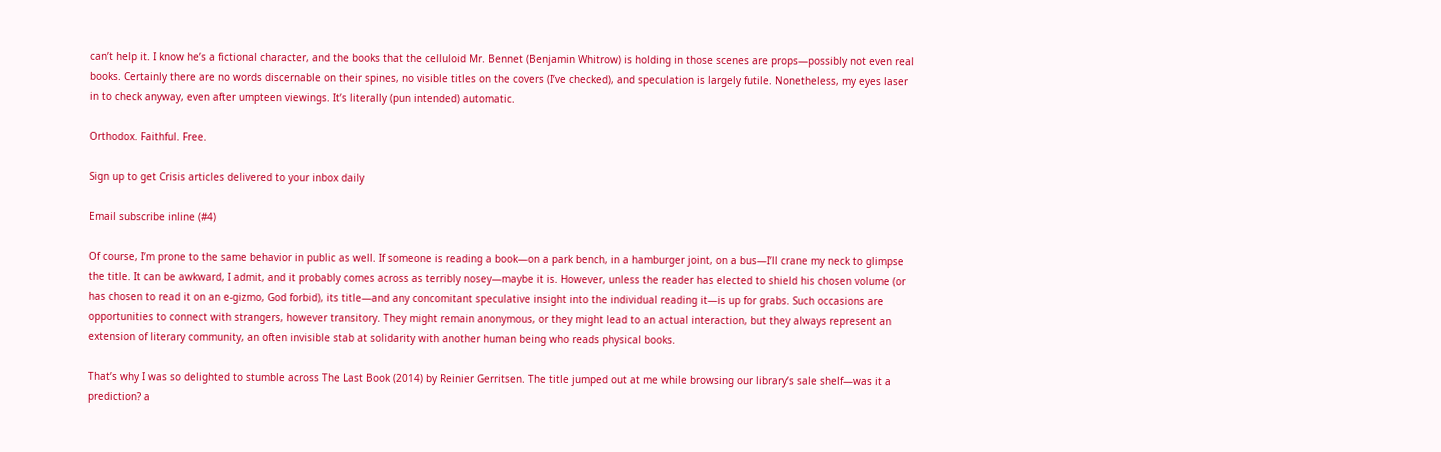can’t help it. I know he’s a fictional character, and the books that the celluloid Mr. Bennet (Benjamin Whitrow) is holding in those scenes are props—possibly not even real books. Certainly there are no words discernable on their spines, no visible titles on the covers (I’ve checked), and speculation is largely futile. Nonetheless, my eyes laser in to check anyway, even after umpteen viewings. It’s literally (pun intended) automatic.

Orthodox. Faithful. Free.

Sign up to get Crisis articles delivered to your inbox daily

Email subscribe inline (#4)

Of course, I’m prone to the same behavior in public as well. If someone is reading a book—on a park bench, in a hamburger joint, on a bus—I’ll crane my neck to glimpse the title. It can be awkward, I admit, and it probably comes across as terribly nosey—maybe it is. However, unless the reader has elected to shield his chosen volume (or has chosen to read it on an e-gizmo, God forbid), its title—and any concomitant speculative insight into the individual reading it—is up for grabs. Such occasions are opportunities to connect with strangers, however transitory. They might remain anonymous, or they might lead to an actual interaction, but they always represent an extension of literary community, an often invisible stab at solidarity with another human being who reads physical books.

That’s why I was so delighted to stumble across The Last Book (2014) by Reinier Gerritsen. The title jumped out at me while browsing our library’s sale shelf—was it a prediction? a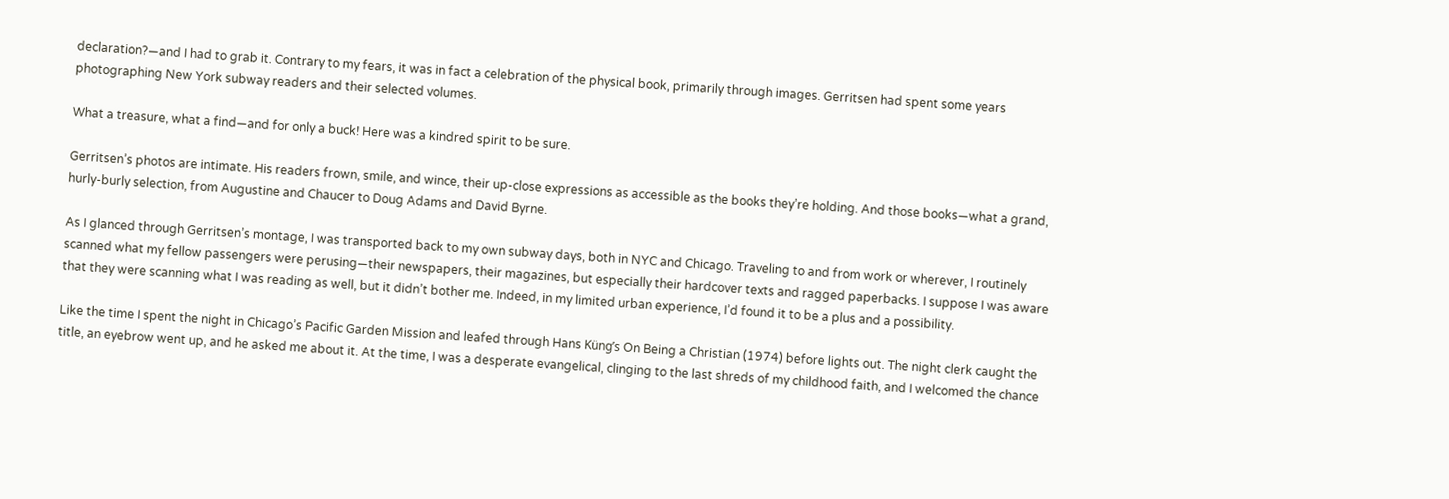declaration?—and I had to grab it. Contrary to my fears, it was in fact a celebration of the physical book, primarily through images. Gerritsen had spent some years photographing New York subway readers and their selected volumes.

What a treasure, what a find—and for only a buck! Here was a kindred spirit to be sure.

Gerritsen’s photos are intimate. His readers frown, smile, and wince, their up-close expressions as accessible as the books they’re holding. And those books—what a grand, hurly-burly selection, from Augustine and Chaucer to Doug Adams and David Byrne.

As I glanced through Gerritsen’s montage, I was transported back to my own subway days, both in NYC and Chicago. Traveling to and from work or wherever, I routinely scanned what my fellow passengers were perusing—their newspapers, their magazines, but especially their hardcover texts and ragged paperbacks. I suppose I was aware that they were scanning what I was reading as well, but it didn’t bother me. Indeed, in my limited urban experience, I’d found it to be a plus and a possibility.

Like the time I spent the night in Chicago’s Pacific Garden Mission and leafed through Hans Küng’s On Being a Christian (1974) before lights out. The night clerk caught the title, an eyebrow went up, and he asked me about it. At the time, I was a desperate evangelical, clinging to the last shreds of my childhood faith, and I welcomed the chance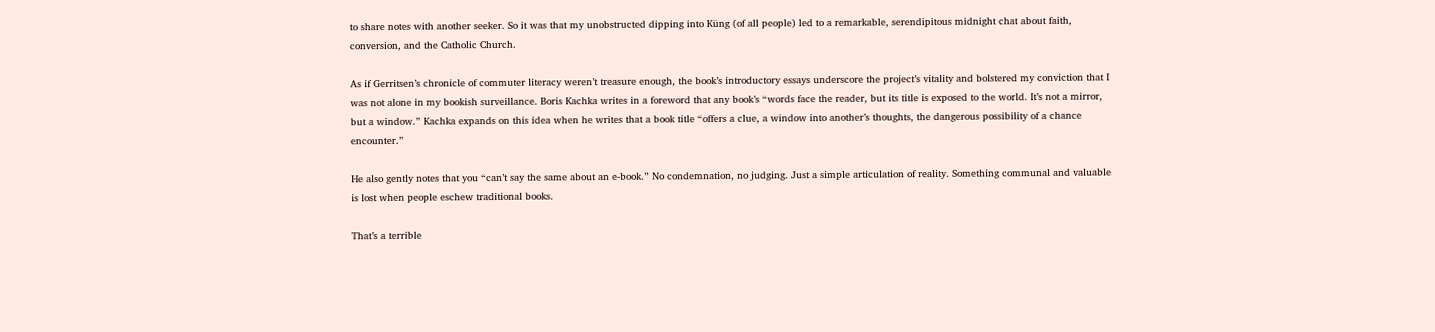to share notes with another seeker. So it was that my unobstructed dipping into Küng (of all people) led to a remarkable, serendipitous midnight chat about faith, conversion, and the Catholic Church.

As if Gerritsen’s chronicle of commuter literacy weren’t treasure enough, the book’s introductory essays underscore the project’s vitality and bolstered my conviction that I was not alone in my bookish surveillance. Boris Kachka writes in a foreword that any book’s “words face the reader, but its title is exposed to the world. It’s not a mirror, but a window.” Kachka expands on this idea when he writes that a book title “offers a clue, a window into another’s thoughts, the dangerous possibility of a chance encounter.”

He also gently notes that you “can’t say the same about an e-book.” No condemnation, no judging. Just a simple articulation of reality. Something communal and valuable is lost when people eschew traditional books.

That’s a terrible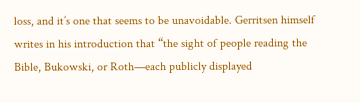loss, and it’s one that seems to be unavoidable. Gerritsen himself writes in his introduction that “the sight of people reading the Bible, Bukowski, or Roth—each publicly displayed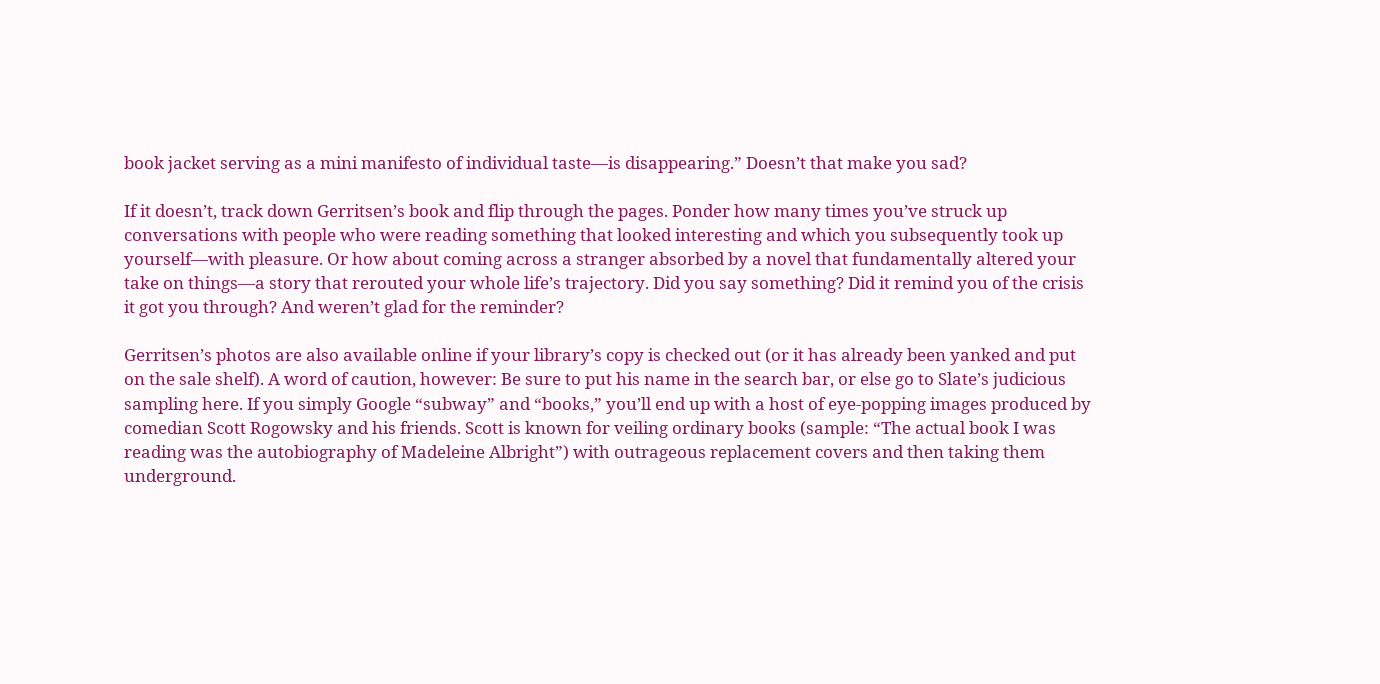book jacket serving as a mini manifesto of individual taste—is disappearing.” Doesn’t that make you sad?

If it doesn’t, track down Gerritsen’s book and flip through the pages. Ponder how many times you’ve struck up conversations with people who were reading something that looked interesting and which you subsequently took up yourself—with pleasure. Or how about coming across a stranger absorbed by a novel that fundamentally altered your take on things—a story that rerouted your whole life’s trajectory. Did you say something? Did it remind you of the crisis it got you through? And weren’t glad for the reminder?

Gerritsen’s photos are also available online if your library’s copy is checked out (or it has already been yanked and put on the sale shelf). A word of caution, however: Be sure to put his name in the search bar, or else go to Slate’s judicious sampling here. If you simply Google “subway” and “books,” you’ll end up with a host of eye-popping images produced by comedian Scott Rogowsky and his friends. Scott is known for veiling ordinary books (sample: “The actual book I was reading was the autobiography of Madeleine Albright”) with outrageous replacement covers and then taking them underground.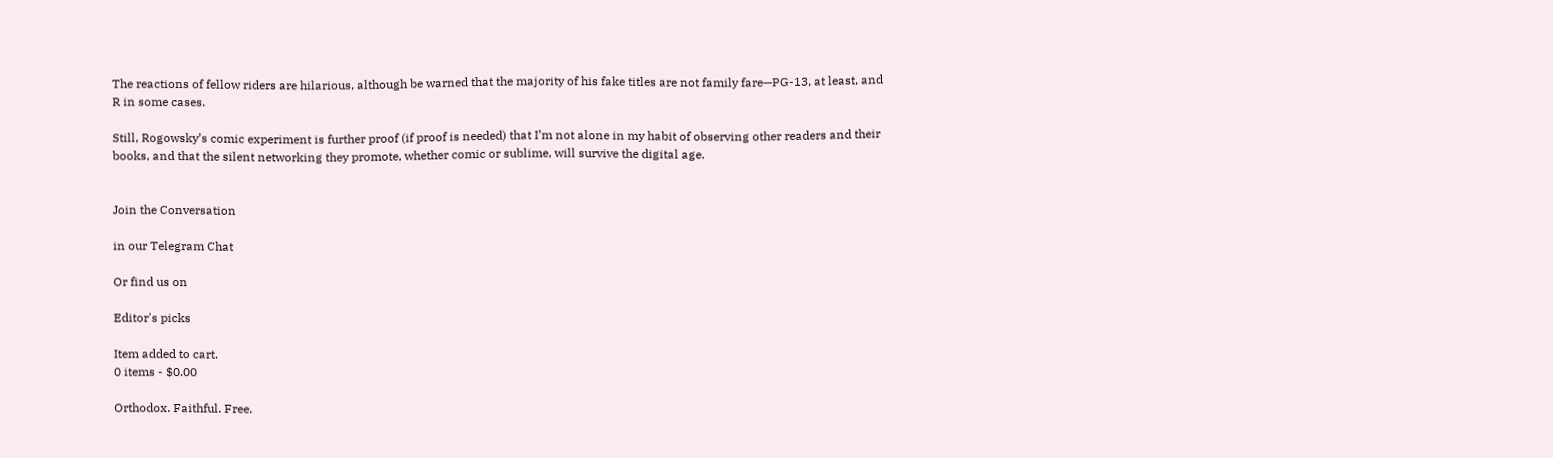The reactions of fellow riders are hilarious, although be warned that the majority of his fake titles are not family fare—PG-13, at least, and R in some cases.

Still, Rogowsky’s comic experiment is further proof (if proof is needed) that I’m not alone in my habit of observing other readers and their books, and that the silent networking they promote, whether comic or sublime, will survive the digital age.


Join the Conversation

in our Telegram Chat

Or find us on

Editor's picks

Item added to cart.
0 items - $0.00

Orthodox. Faithful. Free.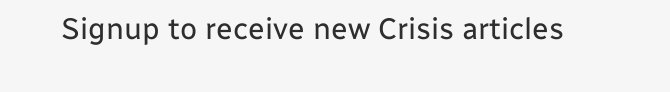Signup to receive new Crisis articles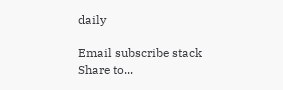daily

Email subscribe stack
Share to...